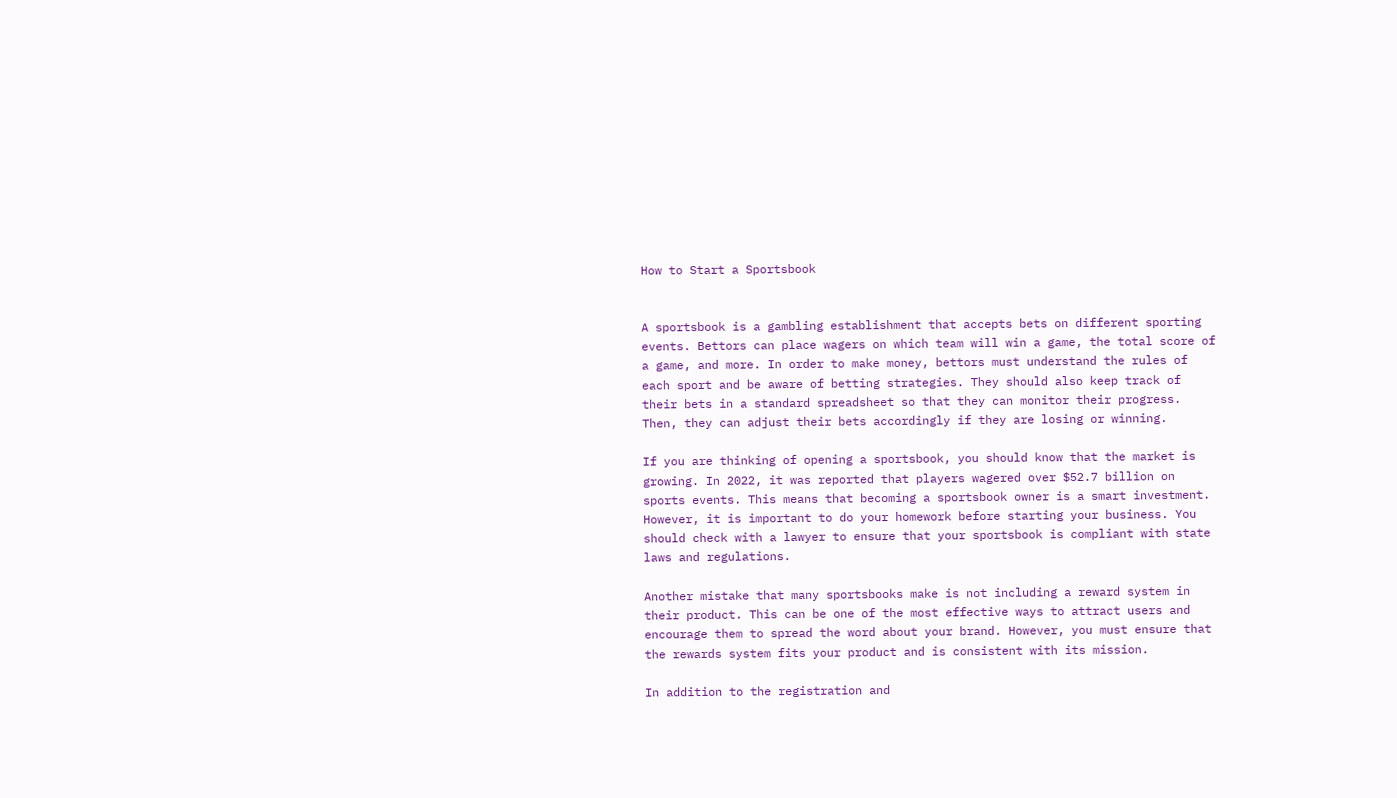How to Start a Sportsbook


A sportsbook is a gambling establishment that accepts bets on different sporting events. Bettors can place wagers on which team will win a game, the total score of a game, and more. In order to make money, bettors must understand the rules of each sport and be aware of betting strategies. They should also keep track of their bets in a standard spreadsheet so that they can monitor their progress. Then, they can adjust their bets accordingly if they are losing or winning.

If you are thinking of opening a sportsbook, you should know that the market is growing. In 2022, it was reported that players wagered over $52.7 billion on sports events. This means that becoming a sportsbook owner is a smart investment. However, it is important to do your homework before starting your business. You should check with a lawyer to ensure that your sportsbook is compliant with state laws and regulations.

Another mistake that many sportsbooks make is not including a reward system in their product. This can be one of the most effective ways to attract users and encourage them to spread the word about your brand. However, you must ensure that the rewards system fits your product and is consistent with its mission.

In addition to the registration and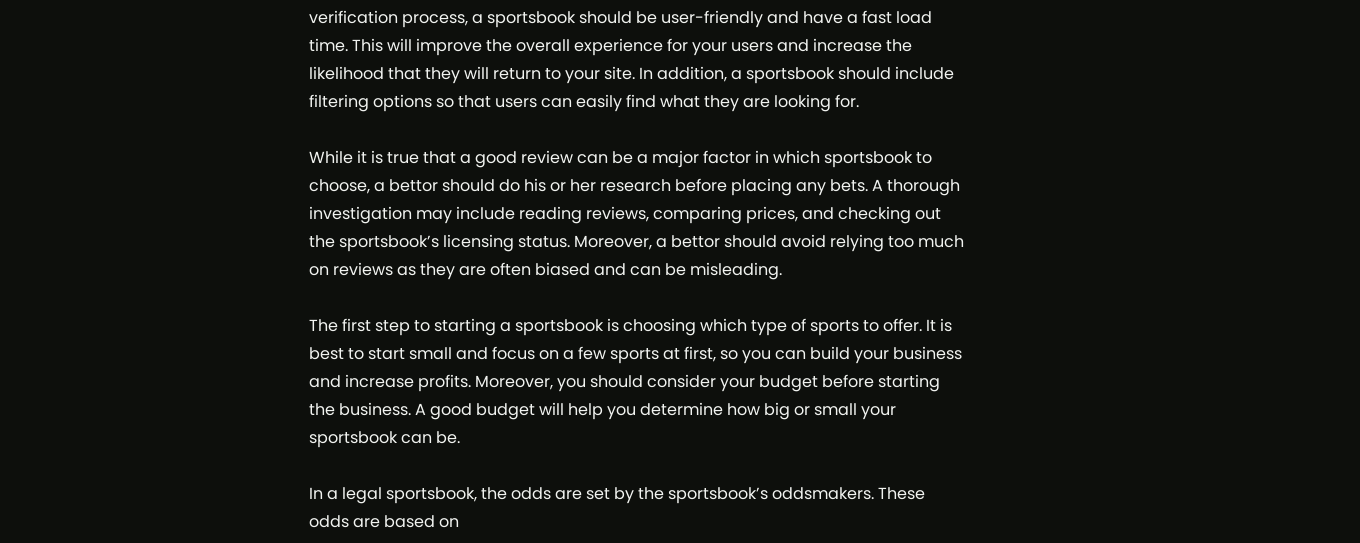verification process, a sportsbook should be user-friendly and have a fast load time. This will improve the overall experience for your users and increase the likelihood that they will return to your site. In addition, a sportsbook should include filtering options so that users can easily find what they are looking for.

While it is true that a good review can be a major factor in which sportsbook to choose, a bettor should do his or her research before placing any bets. A thorough investigation may include reading reviews, comparing prices, and checking out the sportsbook’s licensing status. Moreover, a bettor should avoid relying too much on reviews as they are often biased and can be misleading.

The first step to starting a sportsbook is choosing which type of sports to offer. It is best to start small and focus on a few sports at first, so you can build your business and increase profits. Moreover, you should consider your budget before starting the business. A good budget will help you determine how big or small your sportsbook can be.

In a legal sportsbook, the odds are set by the sportsbook’s oddsmakers. These odds are based on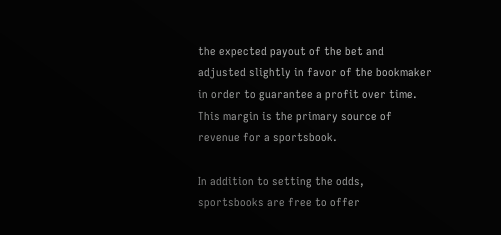the expected payout of the bet and adjusted slightly in favor of the bookmaker in order to guarantee a profit over time. This margin is the primary source of revenue for a sportsbook.

In addition to setting the odds, sportsbooks are free to offer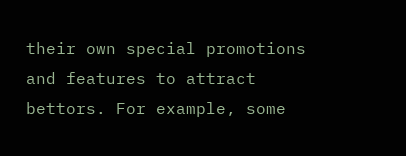their own special promotions and features to attract bettors. For example, some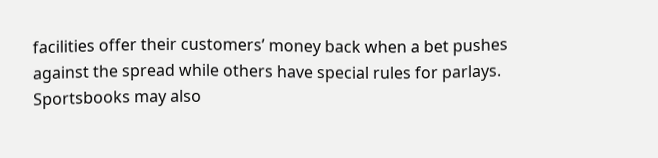facilities offer their customers’ money back when a bet pushes against the spread while others have special rules for parlays. Sportsbooks may also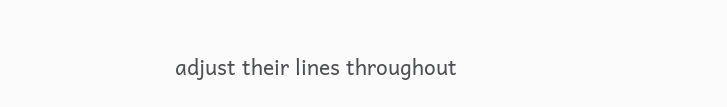adjust their lines throughout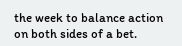the week to balance action on both sides of a bet.